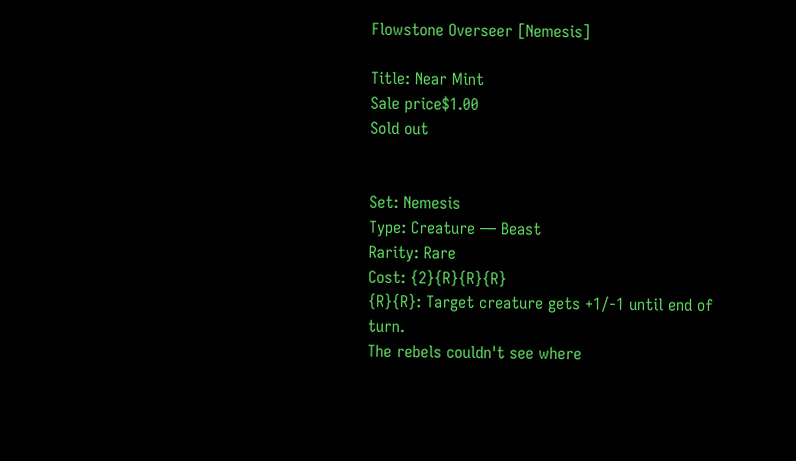Flowstone Overseer [Nemesis]

Title: Near Mint
Sale price$1.00
Sold out


Set: Nemesis
Type: Creature — Beast
Rarity: Rare
Cost: {2}{R}{R}{R}
{R}{R}: Target creature gets +1/-1 until end of turn.
The rebels couldn't see where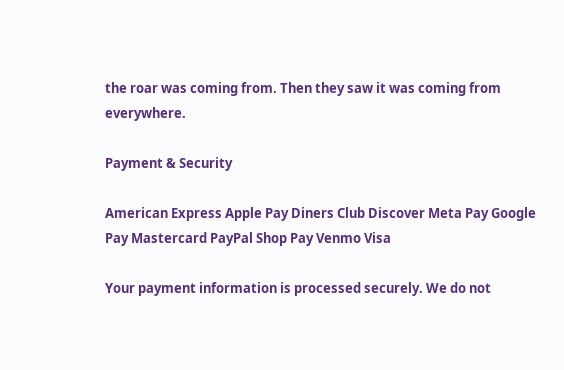the roar was coming from. Then they saw it was coming from everywhere.

Payment & Security

American Express Apple Pay Diners Club Discover Meta Pay Google Pay Mastercard PayPal Shop Pay Venmo Visa

Your payment information is processed securely. We do not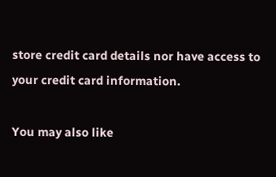store credit card details nor have access to your credit card information.

You may also like